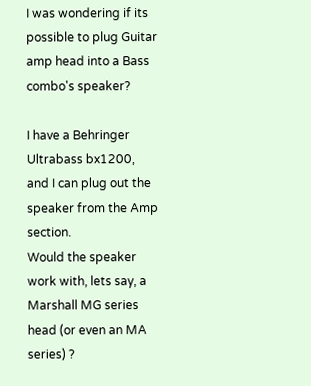I was wondering if its possible to plug Guitar amp head into a Bass combo's speaker?

I have a Behringer Ultrabass bx1200, and I can plug out the speaker from the Amp section.
Would the speaker work with, lets say, a Marshall MG series head (or even an MA series) ?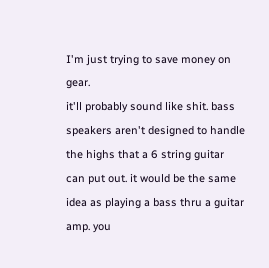I'm just trying to save money on gear.
it'll probably sound like shit. bass speakers aren't designed to handle the highs that a 6 string guitar can put out. it would be the same idea as playing a bass thru a guitar amp. you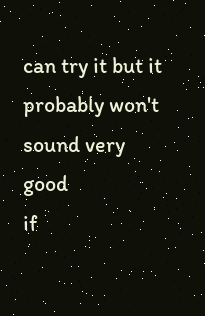can try it but it probably won't sound very good
if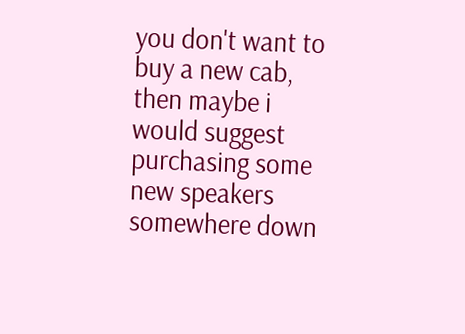you don't want to buy a new cab, then maybe i would suggest purchasing some new speakers somewhere down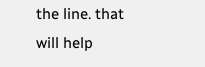the line. that will help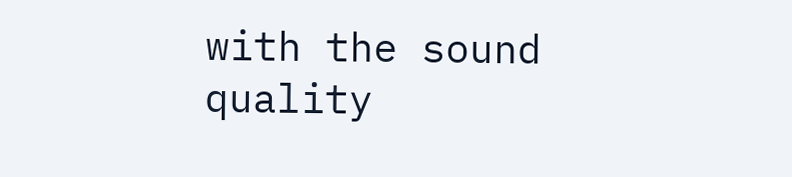with the sound quality